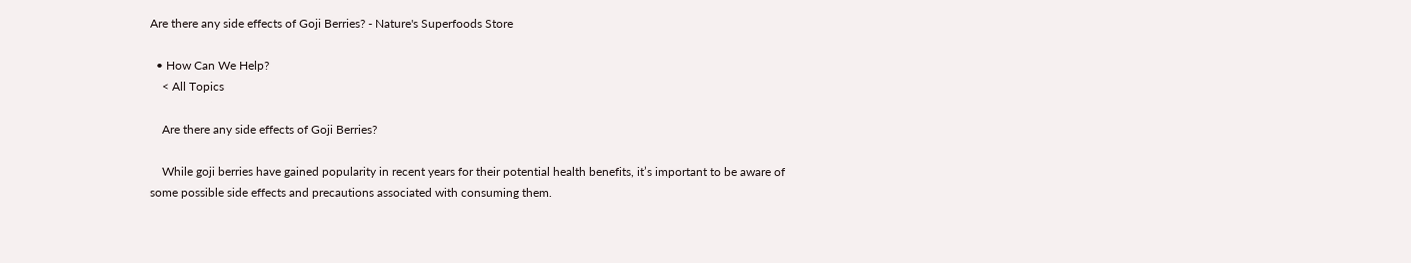Are there any side effects of Goji Berries? - Nature's Superfoods Store

  • How Can We Help?
    < All Topics

    Are there any side effects of Goji Berries?

    While goji berries have gained popularity in recent years for their potential health benefits, it’s important to be aware of some possible side effects and precautions associated with consuming them.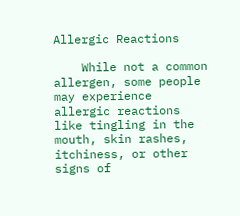Allergic Reactions

    While not a common allergen, some people may experience allergic reactions like tingling in the mouth, skin rashes, itchiness, or other signs of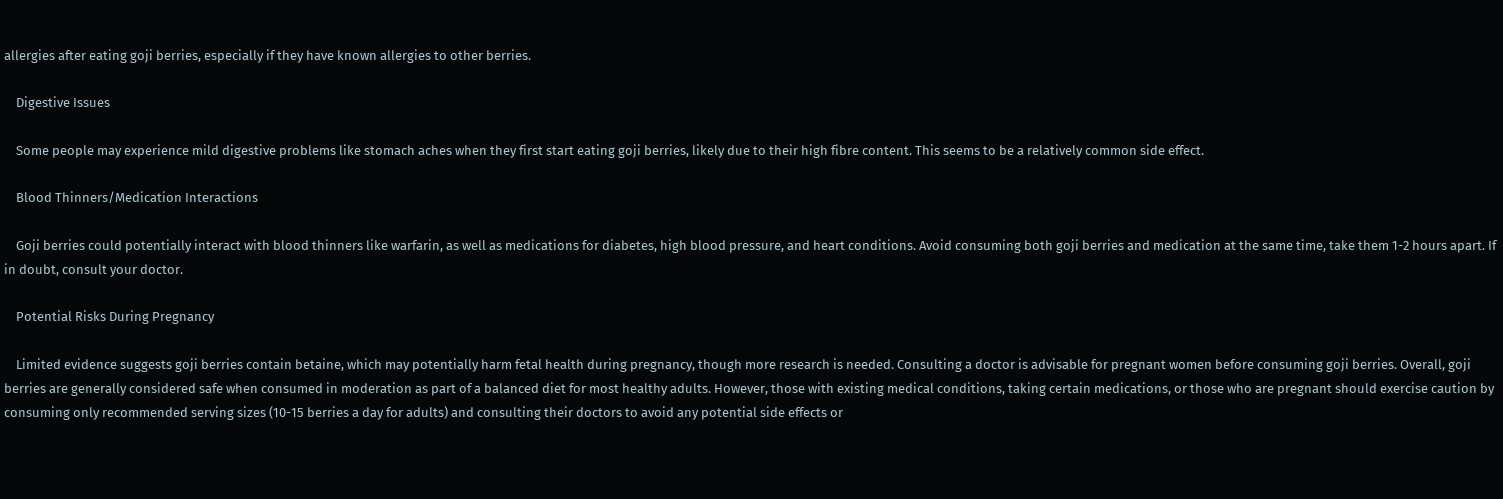allergies after eating goji berries, especially if they have known allergies to other berries.

    Digestive Issues

    Some people may experience mild digestive problems like stomach aches when they first start eating goji berries, likely due to their high fibre content. This seems to be a relatively common side effect.

    Blood Thinners/Medication Interactions

    Goji berries could potentially interact with blood thinners like warfarin, as well as medications for diabetes, high blood pressure, and heart conditions. Avoid consuming both goji berries and medication at the same time, take them 1-2 hours apart. If in doubt, consult your doctor.

    Potential Risks During Pregnancy

    Limited evidence suggests goji berries contain betaine, which may potentially harm fetal health during pregnancy, though more research is needed. Consulting a doctor is advisable for pregnant women before consuming goji berries. Overall, goji berries are generally considered safe when consumed in moderation as part of a balanced diet for most healthy adults. However, those with existing medical conditions, taking certain medications, or those who are pregnant should exercise caution by consuming only recommended serving sizes (10-15 berries a day for adults) and consulting their doctors to avoid any potential side effects or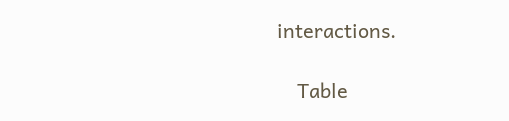interactions.

    Table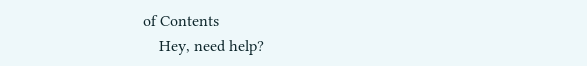of Contents
    Hey, need help?